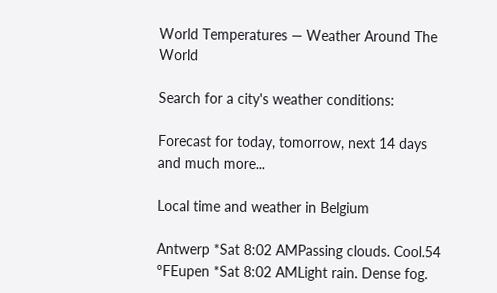World Temperatures — Weather Around The World

Search for a city's weather conditions:

Forecast for today, tomorrow, next 14 days and much more...

Local time and weather in Belgium

Antwerp *Sat 8:02 AMPassing clouds. Cool.54 °FEupen *Sat 8:02 AMLight rain. Dense fog.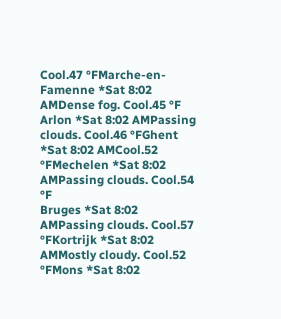Cool.47 °FMarche-en-Famenne *Sat 8:02 AMDense fog. Cool.45 °F
Arlon *Sat 8:02 AMPassing clouds. Cool.46 °FGhent *Sat 8:02 AMCool.52 °FMechelen *Sat 8:02 AMPassing clouds. Cool.54 °F
Bruges *Sat 8:02 AMPassing clouds. Cool.57 °FKortrijk *Sat 8:02 AMMostly cloudy. Cool.52 °FMons *Sat 8:02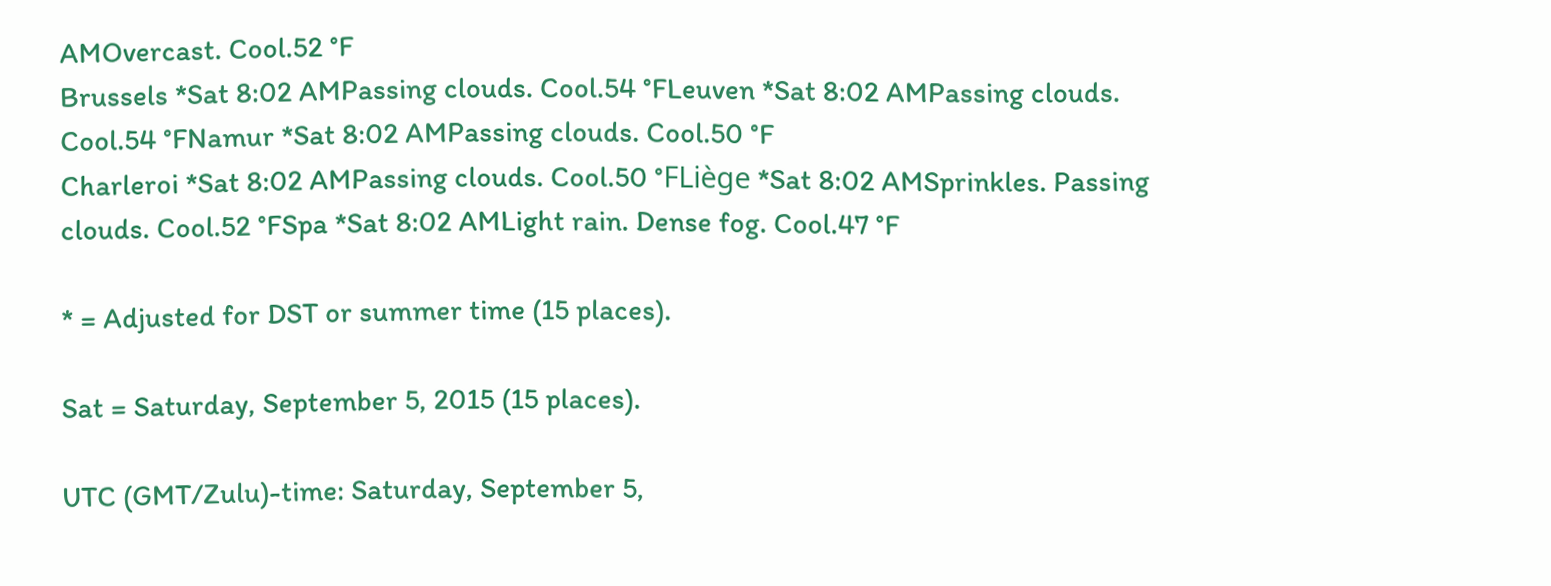AMOvercast. Cool.52 °F
Brussels *Sat 8:02 AMPassing clouds. Cool.54 °FLeuven *Sat 8:02 AMPassing clouds. Cool.54 °FNamur *Sat 8:02 AMPassing clouds. Cool.50 °F
Charleroi *Sat 8:02 AMPassing clouds. Cool.50 °FLiège *Sat 8:02 AMSprinkles. Passing clouds. Cool.52 °FSpa *Sat 8:02 AMLight rain. Dense fog. Cool.47 °F

* = Adjusted for DST or summer time (15 places).

Sat = Saturday, September 5, 2015 (15 places).

UTC (GMT/Zulu)-time: Saturday, September 5,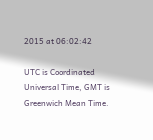2015 at 06:02:42

UTC is Coordinated Universal Time, GMT is Greenwich Mean Time.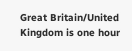Great Britain/United Kingdom is one hour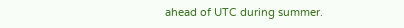ahead of UTC during summer.